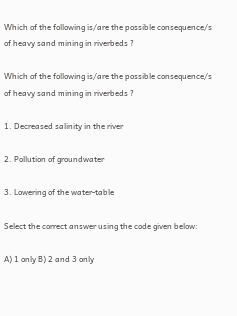Which of the following is/are the possible consequence/s of heavy sand mining in riverbeds ?

Which of the following is/are the possible consequence/s of heavy sand mining in riverbeds ?

1. Decreased salinity in the river

2. Pollution of groundwater

3. Lowering of the water-table

Select the correct answer using the code given below:

A) 1 only B) 2 and 3 only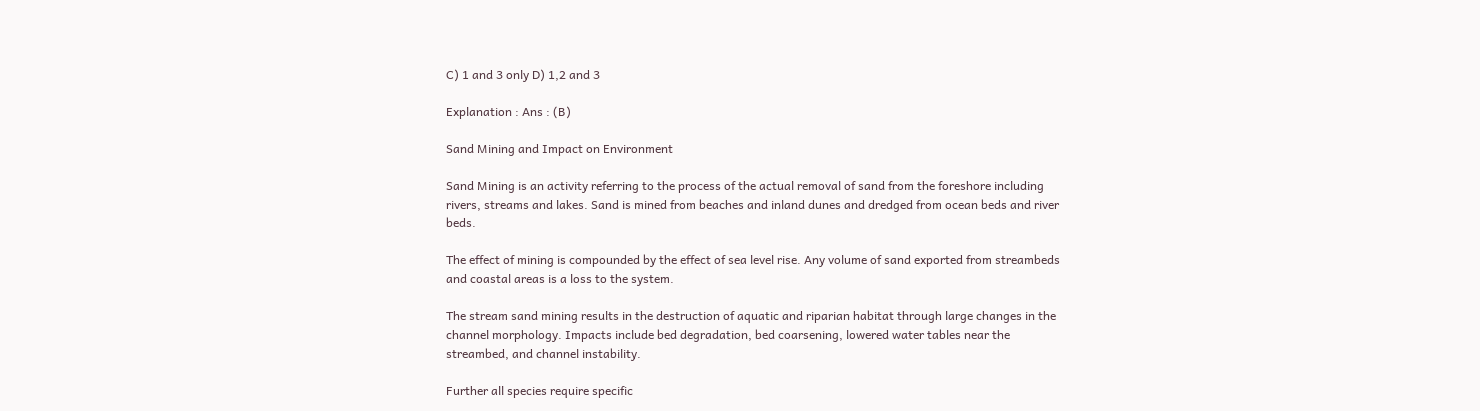C) 1 and 3 only D) 1,2 and 3

Explanation : Ans : (B)

Sand Mining and Impact on Environment

Sand Mining is an activity referring to the process of the actual removal of sand from the foreshore including rivers, streams and lakes. Sand is mined from beaches and inland dunes and dredged from ocean beds and river beds.

The effect of mining is compounded by the effect of sea level rise. Any volume of sand exported from streambeds and coastal areas is a loss to the system.

The stream sand mining results in the destruction of aquatic and riparian habitat through large changes in the channel morphology. Impacts include bed degradation, bed coarsening, lowered water tables near the streambed, and channel instability.

Further all species require specific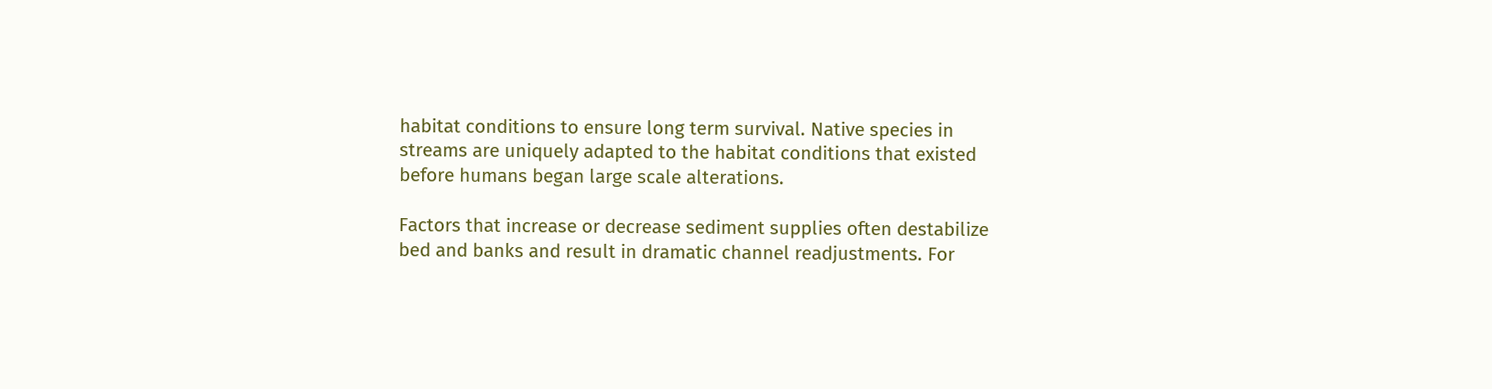habitat conditions to ensure long term survival. Native species in streams are uniquely adapted to the habitat conditions that existed before humans began large scale alterations.

Factors that increase or decrease sediment supplies often destabilize bed and banks and result in dramatic channel readjustments. For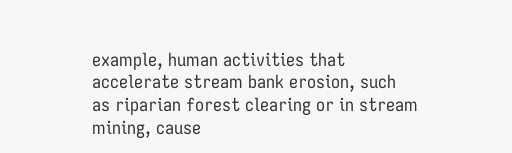example, human activities that accelerate stream bank erosion, such as riparian forest clearing or in stream mining, cause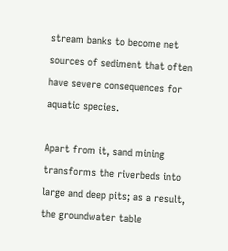stream banks to become net sources of sediment that often have severe consequences for aquatic species.

Apart from it, sand mining transforms the riverbeds into large and deep pits; as a result, the groundwater table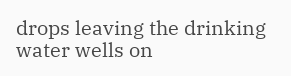drops leaving the drinking water wells on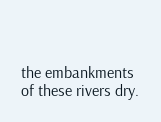the embankments of these rivers dry.